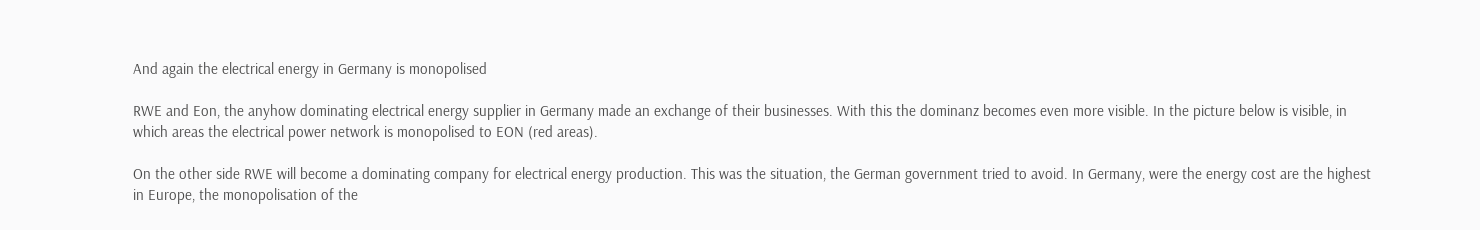And again the electrical energy in Germany is monopolised

RWE and Eon, the anyhow dominating electrical energy supplier in Germany made an exchange of their businesses. With this the dominanz becomes even more visible. In the picture below is visible, in which areas the electrical power network is monopolised to EON (red areas).

On the other side RWE will become a dominating company for electrical energy production. This was the situation, the German government tried to avoid. In Germany, were the energy cost are the highest in Europe, the monopolisation of the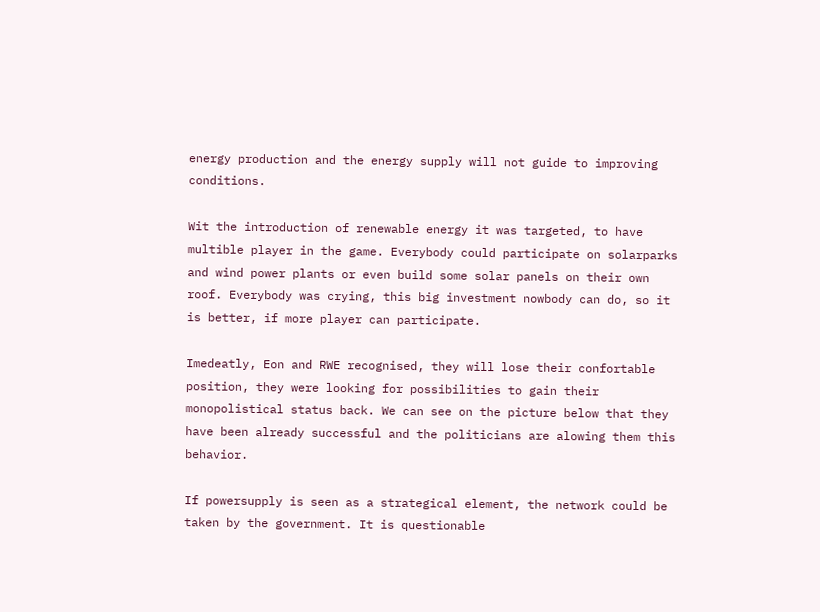energy production and the energy supply will not guide to improving conditions.

Wit the introduction of renewable energy it was targeted, to have multible player in the game. Everybody could participate on solarparks and wind power plants or even build some solar panels on their own roof. Everybody was crying, this big investment nowbody can do, so it is better, if more player can participate.

Imedeatly, Eon and RWE recognised, they will lose their confortable position, they were looking for possibilities to gain their monopolistical status back. We can see on the picture below that they have been already successful and the politicians are alowing them this behavior.

If powersupply is seen as a strategical element, the network could be taken by the government. It is questionable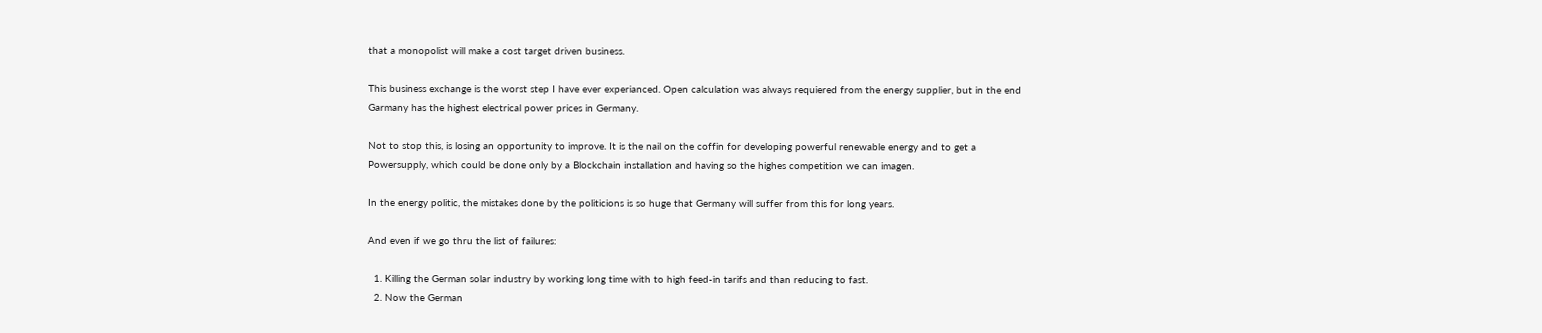that a monopolist will make a cost target driven business.

This business exchange is the worst step I have ever experianced. Open calculation was always requiered from the energy supplier, but in the end Garmany has the highest electrical power prices in Germany.

Not to stop this, is losing an opportunity to improve. It is the nail on the coffin for developing powerful renewable energy and to get a Powersupply, which could be done only by a Blockchain installation and having so the highes competition we can imagen.

In the energy politic, the mistakes done by the politicions is so huge that Germany will suffer from this for long years.

And even if we go thru the list of failures:

  1. Killing the German solar industry by working long time with to high feed-in tarifs and than reducing to fast.
  2. Now the German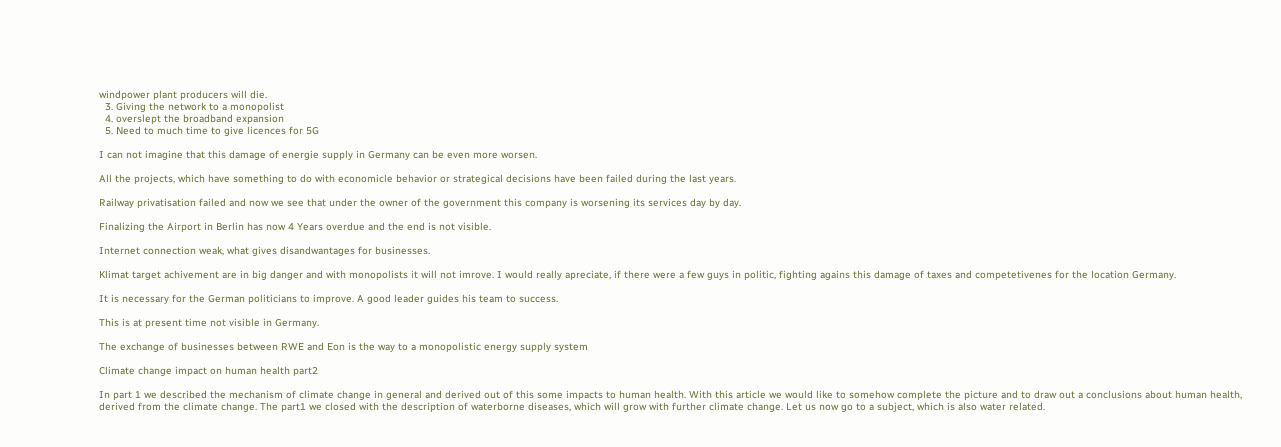windpower plant producers will die.
  3. Giving the network to a monopolist
  4. overslept the broadband expansion
  5. Need to much time to give licences for 5G

I can not imagine that this damage of energie supply in Germany can be even more worsen.

All the projects, which have something to do with economicle behavior or strategical decisions have been failed during the last years.

Railway privatisation failed and now we see that under the owner of the government this company is worsening its services day by day.

Finalizing the Airport in Berlin has now 4 Years overdue and the end is not visible.

Internet connection weak, what gives disandwantages for businesses.

Klimat target achivement are in big danger and with monopolists it will not imrove. I would really apreciate, if there were a few guys in politic, fighting agains this damage of taxes and competetivenes for the location Germany.

It is necessary for the German politicians to improve. A good leader guides his team to success.

This is at present time not visible in Germany.

The exchange of businesses between RWE and Eon is the way to a monopolistic energy supply system

Climate change impact on human health part2

In part 1 we described the mechanism of climate change in general and derived out of this some impacts to human health. With this article we would like to somehow complete the picture and to draw out a conclusions about human health, derived from the climate change. The part1 we closed with the description of waterborne diseases, which will grow with further climate change. Let us now go to a subject, which is also water related.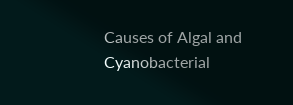Causes of Algal and Cyanobacterial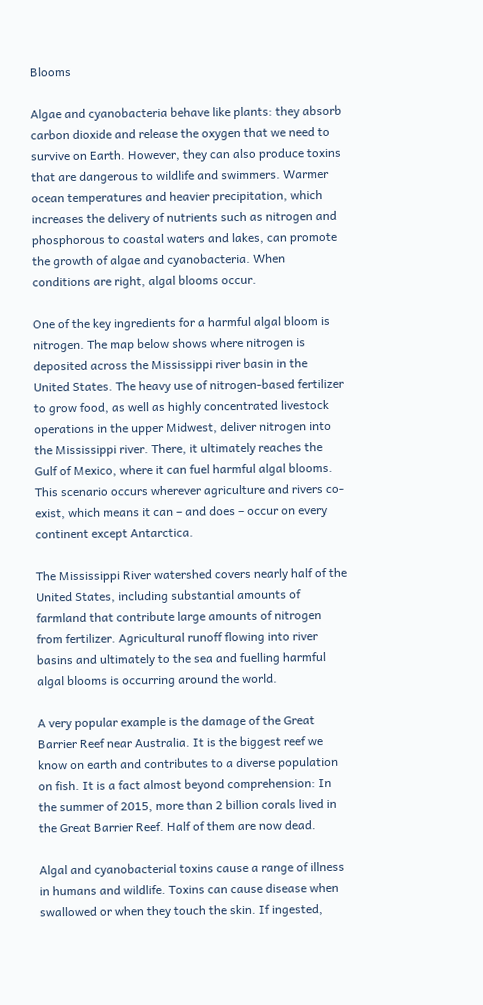Blooms

Algae and cyanobacteria behave like plants: they absorb carbon dioxide and release the oxygen that we need to survive on Earth. However, they can also produce toxins that are dangerous to wildlife and swimmers. Warmer ocean temperatures and heavier precipitation, which increases the delivery of nutrients such as nitrogen and phosphorous to coastal waters and lakes, can promote the growth of algae and cyanobacteria. When conditions are right, algal blooms occur.

One of the key ingredients for a harmful algal bloom is nitrogen. The map below shows where nitrogen is deposited across the Mississippi river basin in the United States. The heavy use of nitrogen-based fertilizer to grow food, as well as highly concentrated livestock operations in the upper Midwest, deliver nitrogen into the Mississippi river. There, it ultimately reaches the Gulf of Mexico, where it can fuel harmful algal blooms. This scenario occurs wherever agriculture and rivers co-exist, which means it can – and does – occur on every continent except Antarctica.

The Mississippi River watershed covers nearly half of the United States, including substantial amounts of farmland that contribute large amounts of nitrogen from fertilizer. Agricultural runoff flowing into river basins and ultimately to the sea and fuelling harmful algal blooms is occurring around the world.

A very popular example is the damage of the Great Barrier Reef near Australia. It is the biggest reef we know on earth and contributes to a diverse population on fish. It is a fact almost beyond comprehension: In the summer of 2015, more than 2 billion corals lived in the Great Barrier Reef. Half of them are now dead.

Algal and cyanobacterial toxins cause a range of illness in humans and wildlife. Toxins can cause disease when swallowed or when they touch the skin. If ingested,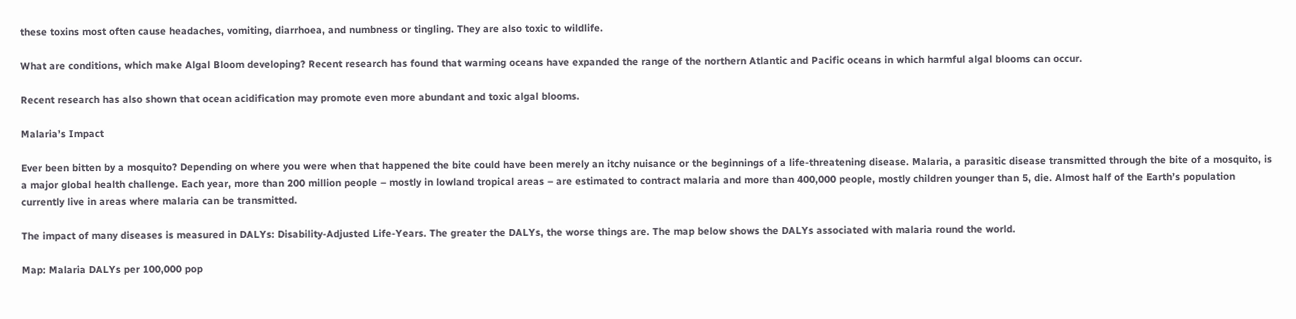these toxins most often cause headaches, vomiting, diarrhoea, and numbness or tingling. They are also toxic to wildlife.

What are conditions, which make Algal Bloom developing? Recent research has found that warming oceans have expanded the range of the northern Atlantic and Pacific oceans in which harmful algal blooms can occur.

Recent research has also shown that ocean acidification may promote even more abundant and toxic algal blooms.

Malaria’s Impact

Ever been bitten by a mosquito? Depending on where you were when that happened the bite could have been merely an itchy nuisance or the beginnings of a life-threatening disease. Malaria, a parasitic disease transmitted through the bite of a mosquito, is a major global health challenge. Each year, more than 200 million people – mostly in lowland tropical areas – are estimated to contract malaria and more than 400,000 people, mostly children younger than 5, die. Almost half of the Earth’s population currently live in areas where malaria can be transmitted.

The impact of many diseases is measured in DALYs: Disability-Adjusted Life-Years. The greater the DALYs, the worse things are. The map below shows the DALYs associated with malaria round the world.

Map: Malaria DALYs per 100,000 pop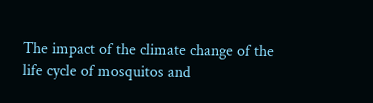The impact of the climate change of the life cycle of mosquitos and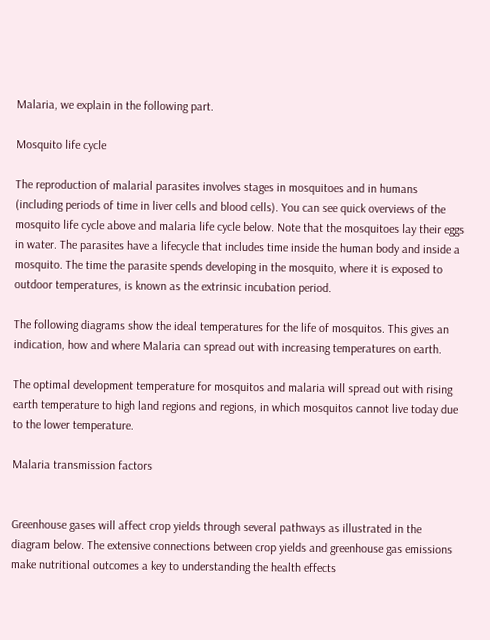Malaria, we explain in the following part.

Mosquito life cycle

The reproduction of malarial parasites involves stages in mosquitoes and in humans (including periods of time in liver cells and blood cells). You can see quick overviews of the mosquito life cycle above and malaria life cycle below. Note that the mosquitoes lay their eggs in water. The parasites have a lifecycle that includes time inside the human body and inside a mosquito. The time the parasite spends developing in the mosquito, where it is exposed to outdoor temperatures, is known as the extrinsic incubation period.

The following diagrams show the ideal temperatures for the life of mosquitos. This gives an indication, how and where Malaria can spread out with increasing temperatures on earth.

The optimal development temperature for mosquitos and malaria will spread out with rising earth temperature to high land regions and regions, in which mosquitos cannot live today due to the lower temperature.

Malaria transmission factors


Greenhouse gases will affect crop yields through several pathways as illustrated in the diagram below. The extensive connections between crop yields and greenhouse gas emissions make nutritional outcomes a key to understanding the health effects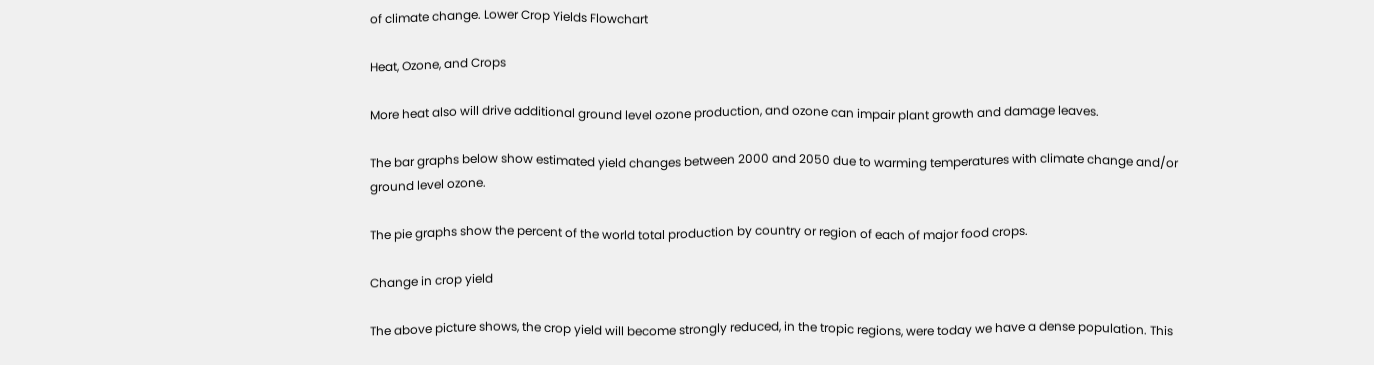of climate change. Lower Crop Yields Flowchart

Heat, Ozone, and Crops

More heat also will drive additional ground level ozone production, and ozone can impair plant growth and damage leaves.

The bar graphs below show estimated yield changes between 2000 and 2050 due to warming temperatures with climate change and/or ground level ozone.

The pie graphs show the percent of the world total production by country or region of each of major food crops.

Change in crop yield

The above picture shows, the crop yield will become strongly reduced, in the tropic regions, were today we have a dense population. This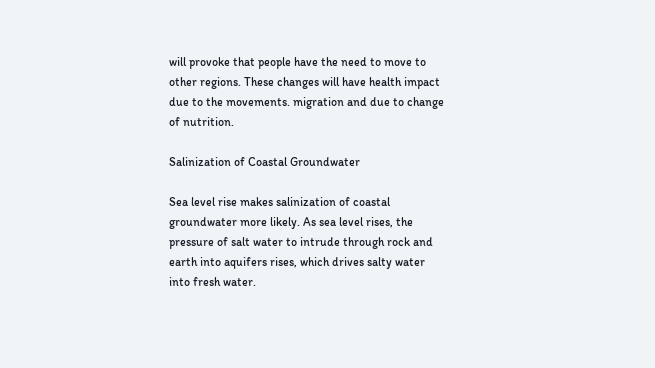will provoke that people have the need to move to other regions. These changes will have health impact due to the movements. migration and due to change of nutrition.

Salinization of Coastal Groundwater

Sea level rise makes salinization of coastal groundwater more likely. As sea level rises, the pressure of salt water to intrude through rock and earth into aquifers rises, which drives salty water into fresh water.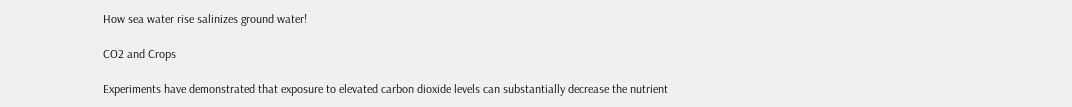How sea water rise salinizes ground water!

CO2 and Crops

Experiments have demonstrated that exposure to elevated carbon dioxide levels can substantially decrease the nutrient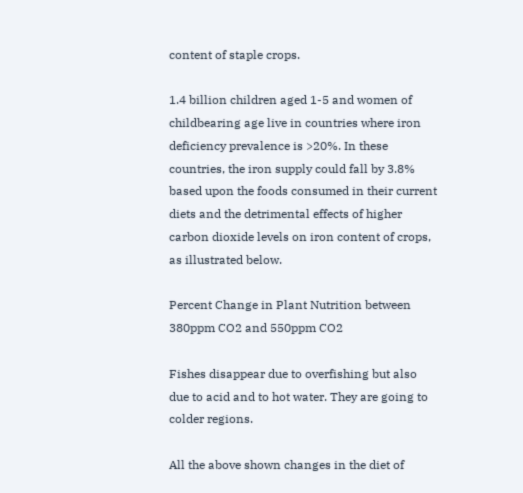content of staple crops.

1.4 billion children aged 1-5 and women of childbearing age live in countries where iron deficiency prevalence is >20%. In these countries, the iron supply could fall by 3.8% based upon the foods consumed in their current diets and the detrimental effects of higher carbon dioxide levels on iron content of crops, as illustrated below.

Percent Change in Plant Nutrition between 380ppm CO2 and 550ppm CO2

Fishes disappear due to overfishing but also due to acid and to hot water. They are going to colder regions.

All the above shown changes in the diet of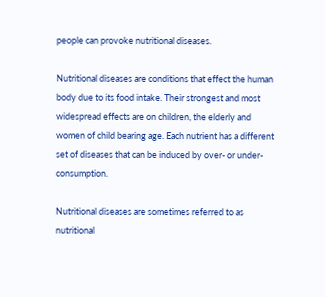people can provoke nutritional diseases.

Nutritional diseases are conditions that effect the human body due to its food intake. Their strongest and most widespread effects are on children, the elderly and women of child bearing age. Each nutrient has a different set of diseases that can be induced by over- or under-consumption.

Nutritional diseases are sometimes referred to as nutritional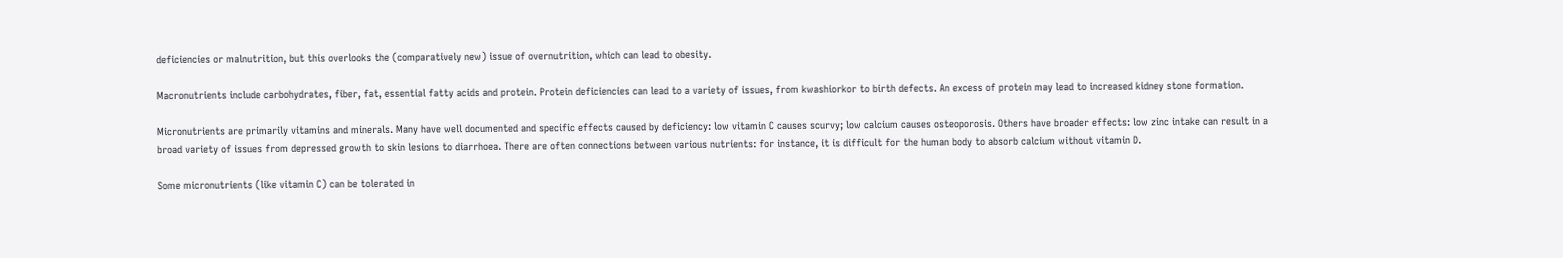deficiencies or malnutrition, but this overlooks the (comparatively new) issue of overnutrition, which can lead to obesity.

Macronutrients include carbohydrates, fiber, fat, essential fatty acids and protein. Protein deficiencies can lead to a variety of issues, from kwashiorkor to birth defects. An excess of protein may lead to increased kidney stone formation.

Micronutrients are primarily vitamins and minerals. Many have well documented and specific effects caused by deficiency: low vitamin C causes scurvy; low calcium causes osteoporosis. Others have broader effects: low zinc intake can result in a broad variety of issues from depressed growth to skin lesions to diarrhoea. There are often connections between various nutrients: for instance, it is difficult for the human body to absorb calcium without vitamin D.

Some micronutrients (like vitamin C) can be tolerated in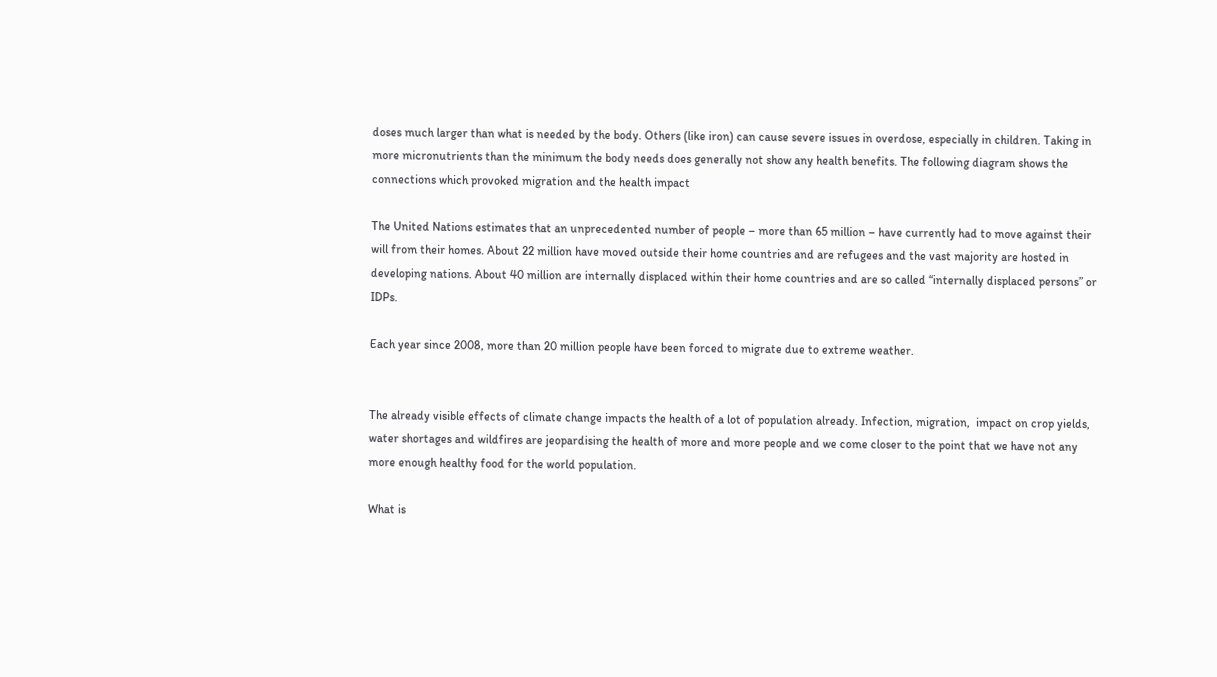doses much larger than what is needed by the body. Others (like iron) can cause severe issues in overdose, especially in children. Taking in more micronutrients than the minimum the body needs does generally not show any health benefits. The following diagram shows the connections which provoked migration and the health impact

The United Nations estimates that an unprecedented number of people – more than 65 million – have currently had to move against their will from their homes. About 22 million have moved outside their home countries and are refugees and the vast majority are hosted in developing nations. About 40 million are internally displaced within their home countries and are so called “internally displaced persons” or IDPs.

Each year since 2008, more than 20 million people have been forced to migrate due to extreme weather.


The already visible effects of climate change impacts the health of a lot of population already. Infection, migration,  impact on crop yields, water shortages and wildfires are jeopardising the health of more and more people and we come closer to the point that we have not any more enough healthy food for the world population.

What is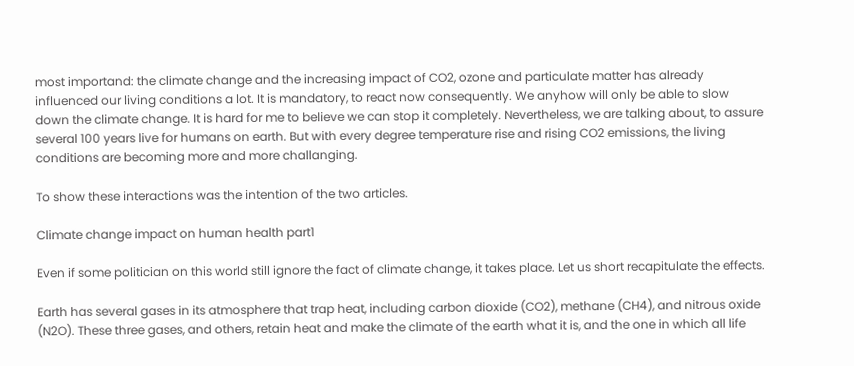most importand: the climate change and the increasing impact of CO2, ozone and particulate matter has already influenced our living conditions a lot. It is mandatory, to react now consequently. We anyhow will only be able to slow down the climate change. It is hard for me to believe we can stop it completely. Nevertheless, we are talking about, to assure several 100 years live for humans on earth. But with every degree temperature rise and rising CO2 emissions, the living conditions are becoming more and more challanging.

To show these interactions was the intention of the two articles.

Climate change impact on human health part1

Even if some politician on this world still ignore the fact of climate change, it takes place. Let us short recapitulate the effects.

Earth has several gases in its atmosphere that trap heat, including carbon dioxide (CO2), methane (CH4), and nitrous oxide (N2O). These three gases, and others, retain heat and make the climate of the earth what it is, and the one in which all life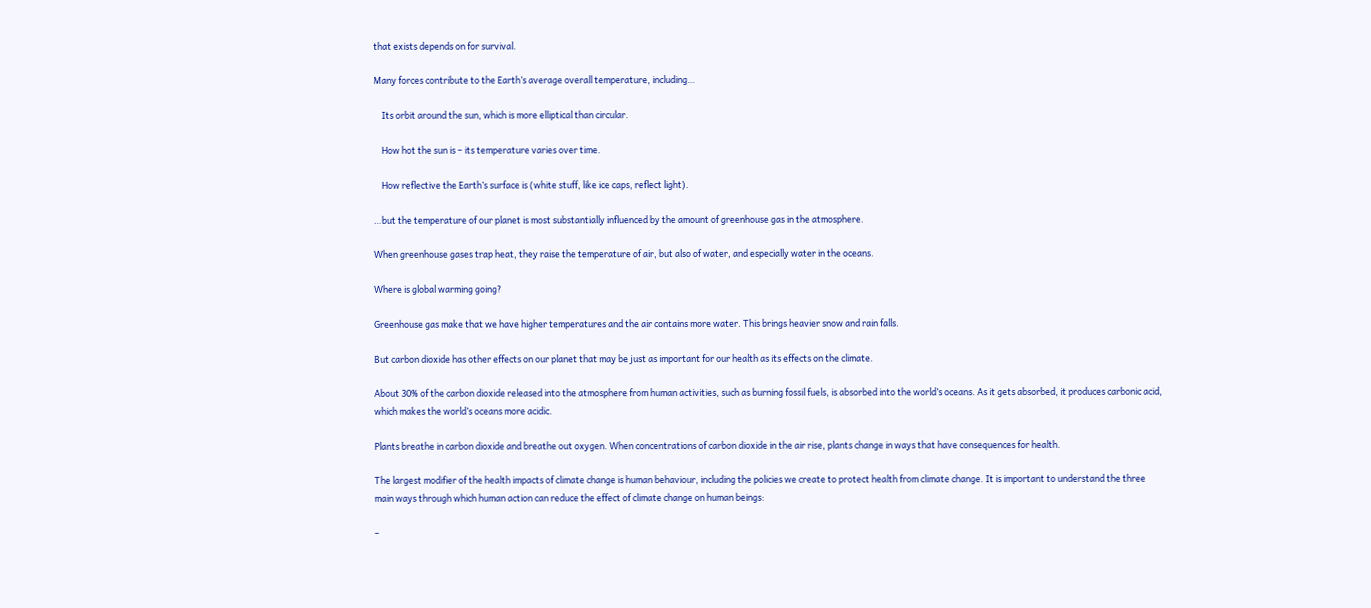that exists depends on for survival.

Many forces contribute to the Earth’s average overall temperature, including…

    Its orbit around the sun, which is more elliptical than circular.

    How hot the sun is – its temperature varies over time.

    How reflective the Earth’s surface is (white stuff, like ice caps, reflect light).

…but the temperature of our planet is most substantially influenced by the amount of greenhouse gas in the atmosphere.

When greenhouse gases trap heat, they raise the temperature of air, but also of water, and especially water in the oceans.

Where is global warming going?

Greenhouse gas make that we have higher temperatures and the air contains more water. This brings heavier snow and rain falls.

But carbon dioxide has other effects on our planet that may be just as important for our health as its effects on the climate.

About 30% of the carbon dioxide released into the atmosphere from human activities, such as burning fossil fuels, is absorbed into the world’s oceans. As it gets absorbed, it produces carbonic acid, which makes the world’s oceans more acidic.

Plants breathe in carbon dioxide and breathe out oxygen. When concentrations of carbon dioxide in the air rise, plants change in ways that have consequences for health.

The largest modifier of the health impacts of climate change is human behaviour, including the policies we create to protect health from climate change. It is important to understand the three main ways through which human action can reduce the effect of climate change on human beings:

–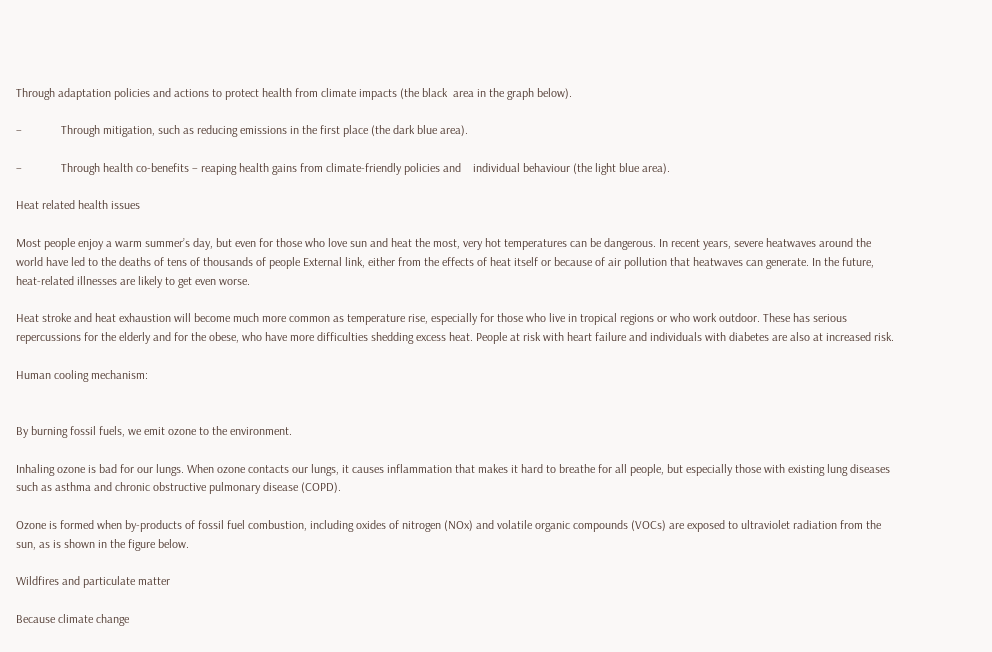Through adaptation policies and actions to protect health from climate impacts (the black  area in the graph below).

–             Through mitigation, such as reducing emissions in the first place (the dark blue area).

–             Through health co-benefits – reaping health gains from climate-friendly policies and    individual behaviour (the light blue area).

Heat related health issues

Most people enjoy a warm summer’s day, but even for those who love sun and heat the most, very hot temperatures can be dangerous. In recent years, severe heatwaves around the world have led to the deaths of tens of thousands of people External link, either from the effects of heat itself or because of air pollution that heatwaves can generate. In the future, heat-related illnesses are likely to get even worse.

Heat stroke and heat exhaustion will become much more common as temperature rise, especially for those who live in tropical regions or who work outdoor. These has serious repercussions for the elderly and for the obese, who have more difficulties shedding excess heat. People at risk with heart failure and individuals with diabetes are also at increased risk.

Human cooling mechanism:


By burning fossil fuels, we emit ozone to the environment.

Inhaling ozone is bad for our lungs. When ozone contacts our lungs, it causes inflammation that makes it hard to breathe for all people, but especially those with existing lung diseases such as asthma and chronic obstructive pulmonary disease (COPD).

Ozone is formed when by-products of fossil fuel combustion, including oxides of nitrogen (NOx) and volatile organic compounds (VOCs) are exposed to ultraviolet radiation from the sun, as is shown in the figure below.

Wildfires and particulate matter

Because climate change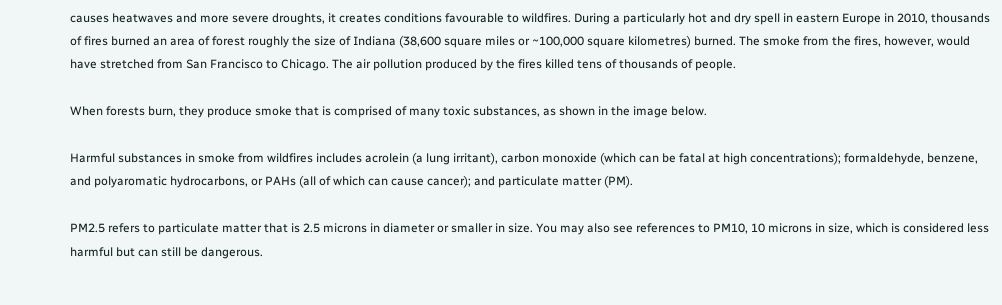causes heatwaves and more severe droughts, it creates conditions favourable to wildfires. During a particularly hot and dry spell in eastern Europe in 2010, thousands of fires burned an area of forest roughly the size of Indiana (38,600 square miles or ~100,000 square kilometres) burned. The smoke from the fires, however, would have stretched from San Francisco to Chicago. The air pollution produced by the fires killed tens of thousands of people.

When forests burn, they produce smoke that is comprised of many toxic substances, as shown in the image below.

Harmful substances in smoke from wildfires includes acrolein (a lung irritant), carbon monoxide (which can be fatal at high concentrations); formaldehyde, benzene, and polyaromatic hydrocarbons, or PAHs (all of which can cause cancer); and particulate matter (PM).

PM2.5 refers to particulate matter that is 2.5 microns in diameter or smaller in size. You may also see references to PM10, 10 microns in size, which is considered less harmful but can still be dangerous.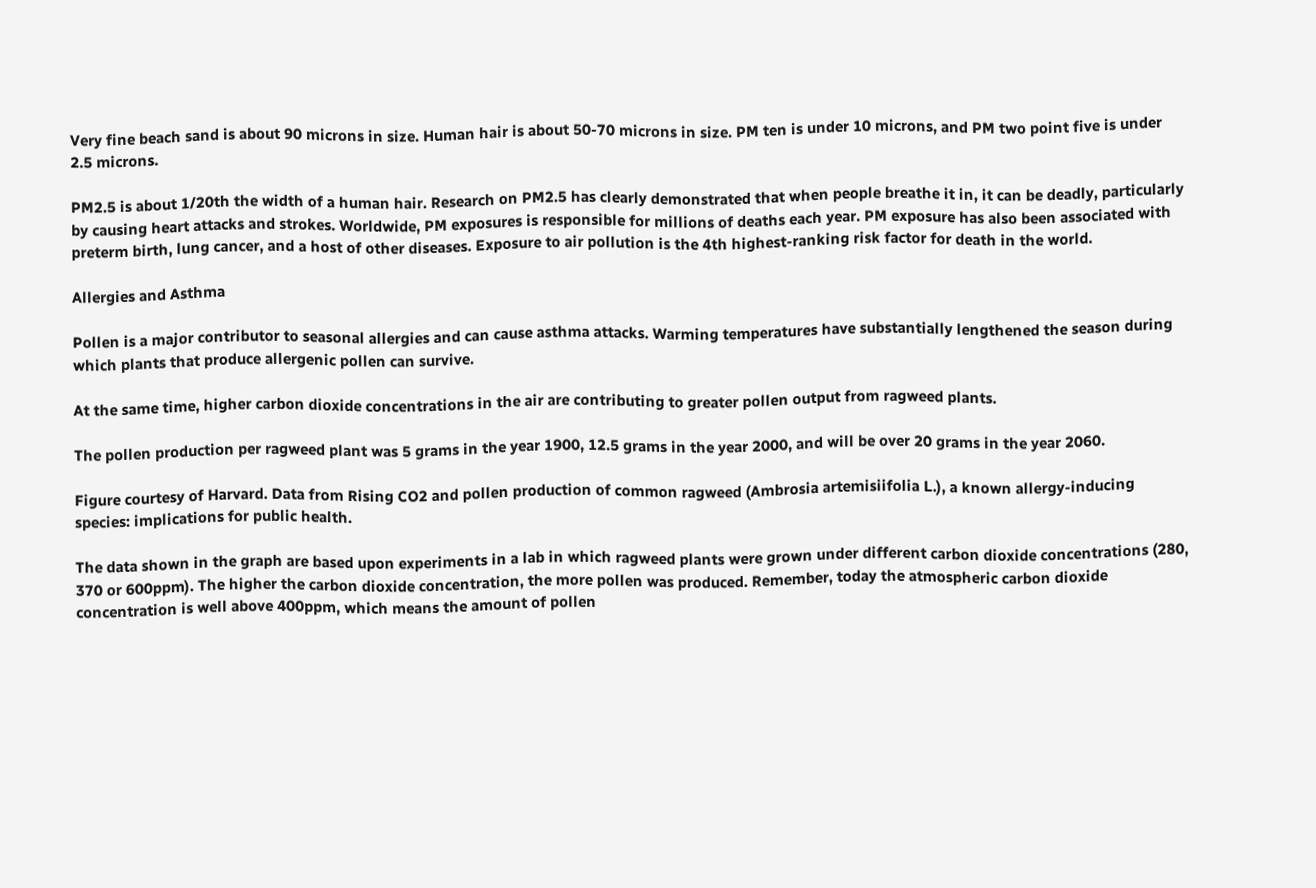Very fine beach sand is about 90 microns in size. Human hair is about 50-70 microns in size. PM ten is under 10 microns, and PM two point five is under 2.5 microns.

PM2.5 is about 1/20th the width of a human hair. Research on PM2.5 has clearly demonstrated that when people breathe it in, it can be deadly, particularly by causing heart attacks and strokes. Worldwide, PM exposures is responsible for millions of deaths each year. PM exposure has also been associated with preterm birth, lung cancer, and a host of other diseases. Exposure to air pollution is the 4th highest-ranking risk factor for death in the world.

Allergies and Asthma

Pollen is a major contributor to seasonal allergies and can cause asthma attacks. Warming temperatures have substantially lengthened the season during which plants that produce allergenic pollen can survive.

At the same time, higher carbon dioxide concentrations in the air are contributing to greater pollen output from ragweed plants.

The pollen production per ragweed plant was 5 grams in the year 1900, 12.5 grams in the year 2000, and will be over 20 grams in the year 2060.

Figure courtesy of Harvard. Data from Rising CO2 and pollen production of common ragweed (Ambrosia artemisiifolia L.), a known allergy-inducing species: implications for public health.

The data shown in the graph are based upon experiments in a lab in which ragweed plants were grown under different carbon dioxide concentrations (280, 370 or 600ppm). The higher the carbon dioxide concentration, the more pollen was produced. Remember, today the atmospheric carbon dioxide concentration is well above 400ppm, which means the amount of pollen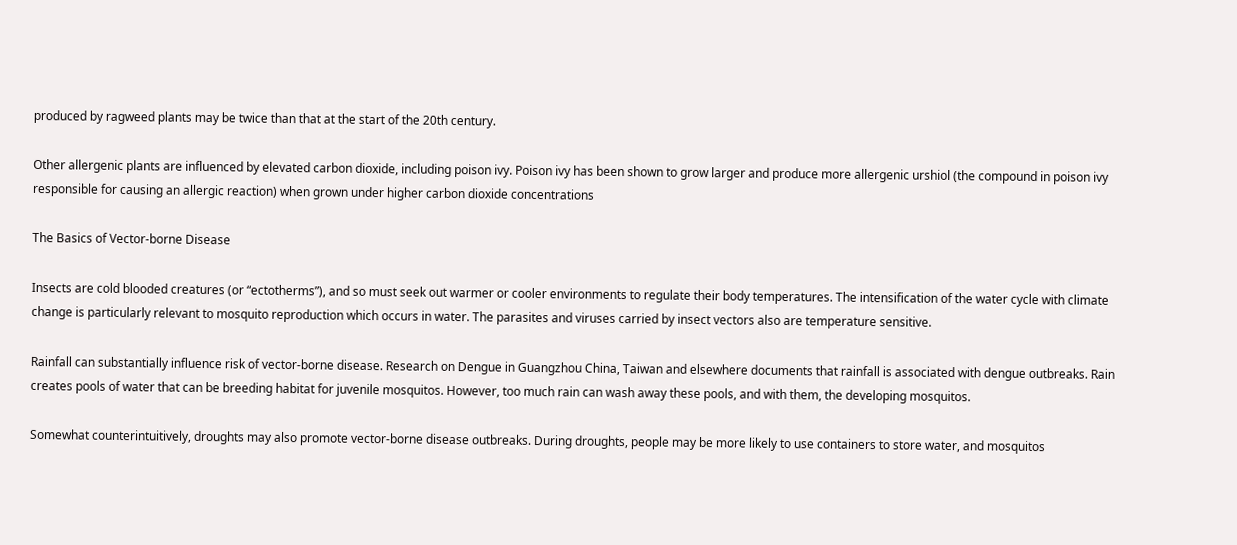produced by ragweed plants may be twice than that at the start of the 20th century.

Other allergenic plants are influenced by elevated carbon dioxide, including poison ivy. Poison ivy has been shown to grow larger and produce more allergenic urshiol (the compound in poison ivy responsible for causing an allergic reaction) when grown under higher carbon dioxide concentrations

The Basics of Vector-borne Disease

Insects are cold blooded creatures (or “ectotherms”), and so must seek out warmer or cooler environments to regulate their body temperatures. The intensification of the water cycle with climate change is particularly relevant to mosquito reproduction which occurs in water. The parasites and viruses carried by insect vectors also are temperature sensitive.

Rainfall can substantially influence risk of vector-borne disease. Research on Dengue in Guangzhou China, Taiwan and elsewhere documents that rainfall is associated with dengue outbreaks. Rain creates pools of water that can be breeding habitat for juvenile mosquitos. However, too much rain can wash away these pools, and with them, the developing mosquitos.

Somewhat counterintuitively, droughts may also promote vector-borne disease outbreaks. During droughts, people may be more likely to use containers to store water, and mosquitos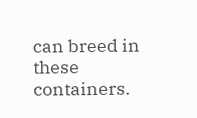can breed in these containers.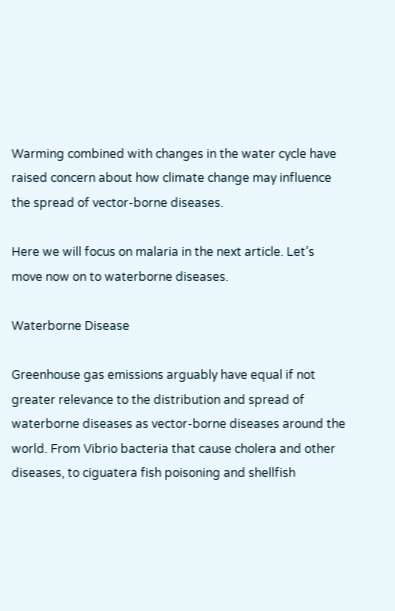Warming combined with changes in the water cycle have raised concern about how climate change may influence the spread of vector-borne diseases.

Here we will focus on malaria in the next article. Let’s move now on to waterborne diseases.

Waterborne Disease

Greenhouse gas emissions arguably have equal if not greater relevance to the distribution and spread of waterborne diseases as vector-borne diseases around the world. From Vibrio bacteria that cause cholera and other diseases, to ciguatera fish poisoning and shellfish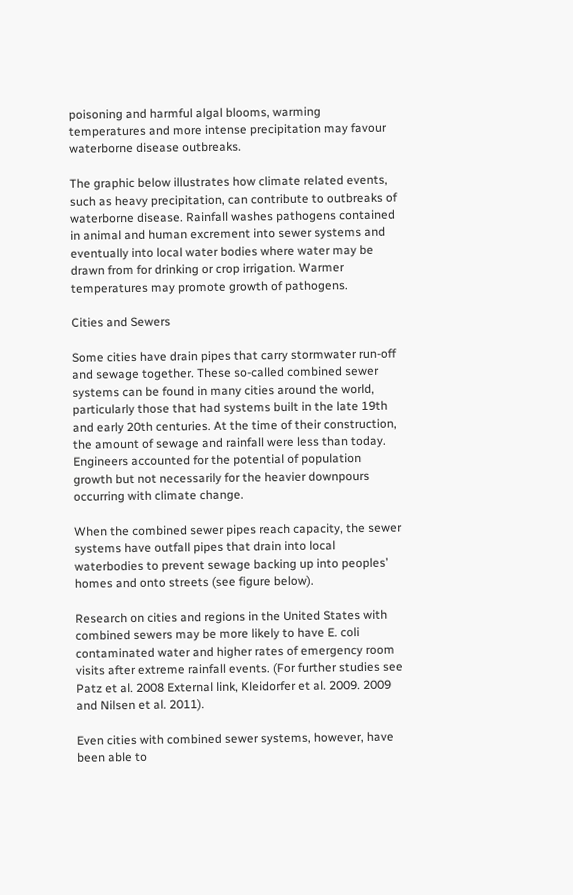poisoning and harmful algal blooms, warming temperatures and more intense precipitation may favour waterborne disease outbreaks.

The graphic below illustrates how climate related events, such as heavy precipitation, can contribute to outbreaks of waterborne disease. Rainfall washes pathogens contained in animal and human excrement into sewer systems and eventually into local water bodies where water may be drawn from for drinking or crop irrigation. Warmer temperatures may promote growth of pathogens.

Cities and Sewers

Some cities have drain pipes that carry stormwater run-off and sewage together. These so-called combined sewer systems can be found in many cities around the world, particularly those that had systems built in the late 19th and early 20th centuries. At the time of their construction, the amount of sewage and rainfall were less than today. Engineers accounted for the potential of population growth but not necessarily for the heavier downpours occurring with climate change.

When the combined sewer pipes reach capacity, the sewer systems have outfall pipes that drain into local waterbodies to prevent sewage backing up into peoples’ homes and onto streets (see figure below).

Research on cities and regions in the United States with combined sewers may be more likely to have E. coli contaminated water and higher rates of emergency room visits after extreme rainfall events. (For further studies see Patz et al. 2008 External link, Kleidorfer et al. 2009. 2009  and Nilsen et al. 2011).

Even cities with combined sewer systems, however, have been able to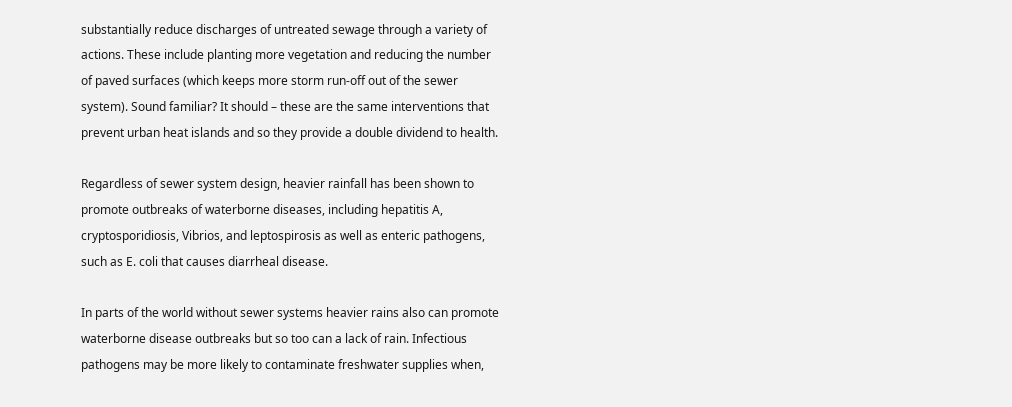substantially reduce discharges of untreated sewage through a variety of actions. These include planting more vegetation and reducing the number of paved surfaces (which keeps more storm run-off out of the sewer system). Sound familiar? It should – these are the same interventions that prevent urban heat islands and so they provide a double dividend to health.

Regardless of sewer system design, heavier rainfall has been shown to promote outbreaks of waterborne diseases, including hepatitis A, cryptosporidiosis, Vibrios, and leptospirosis as well as enteric pathogens, such as E. coli that causes diarrheal disease.

In parts of the world without sewer systems heavier rains also can promote waterborne disease outbreaks but so too can a lack of rain. Infectious pathogens may be more likely to contaminate freshwater supplies when,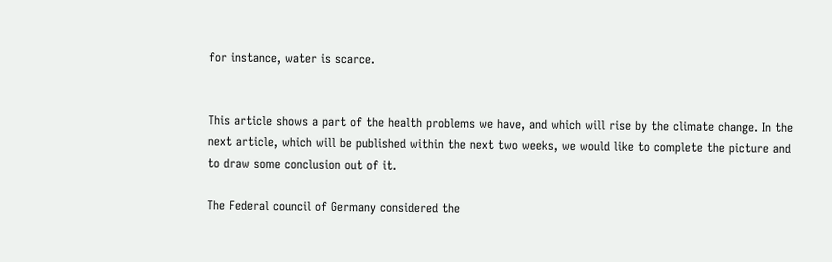for instance, water is scarce.


This article shows a part of the health problems we have, and which will rise by the climate change. In the next article, which will be published within the next two weeks, we would like to complete the picture and to draw some conclusion out of it.

The Federal council of Germany considered the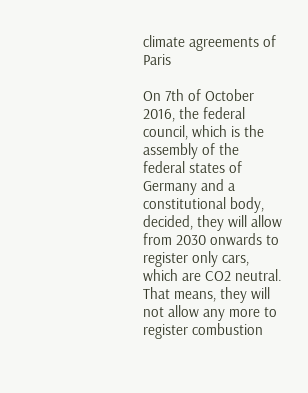climate agreements of Paris

On 7th of October 2016, the federal council, which is the assembly of the federal states of Germany and a constitutional body, decided, they will allow from 2030 onwards to register only cars, which are CO2 neutral. That means, they will not allow any more to register combustion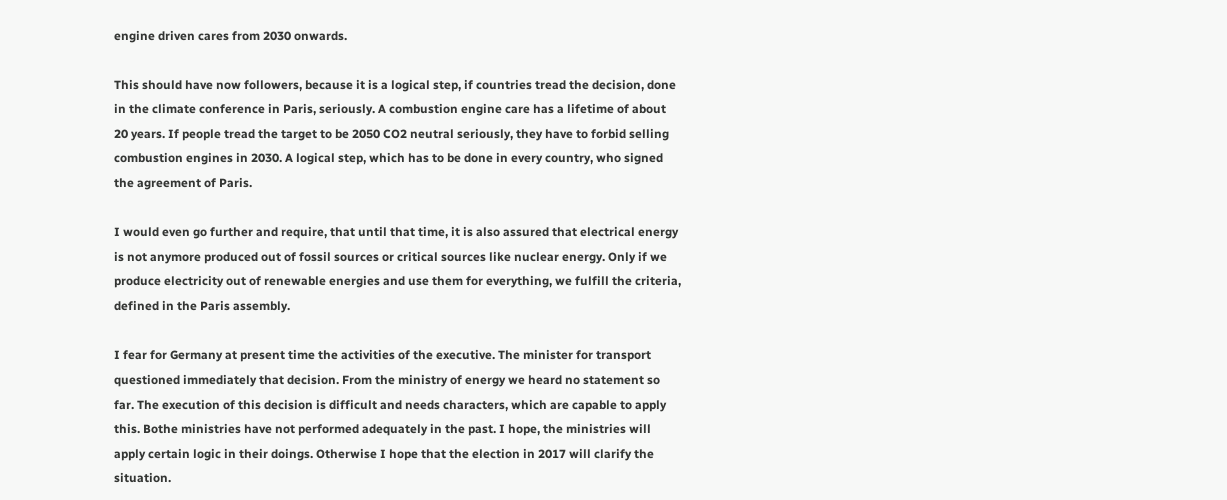engine driven cares from 2030 onwards.

This should have now followers, because it is a logical step, if countries tread the decision, done in the climate conference in Paris, seriously. A combustion engine care has a lifetime of about 20 years. If people tread the target to be 2050 CO2 neutral seriously, they have to forbid selling combustion engines in 2030. A logical step, which has to be done in every country, who signed the agreement of Paris.

I would even go further and require, that until that time, it is also assured that electrical energy is not anymore produced out of fossil sources or critical sources like nuclear energy. Only if we produce electricity out of renewable energies and use them for everything, we fulfill the criteria, defined in the Paris assembly.

I fear for Germany at present time the activities of the executive. The minister for transport questioned immediately that decision. From the ministry of energy we heard no statement so far. The execution of this decision is difficult and needs characters, which are capable to apply this. Bothe ministries have not performed adequately in the past. I hope, the ministries will apply certain logic in their doings. Otherwise I hope that the election in 2017 will clarify the situation.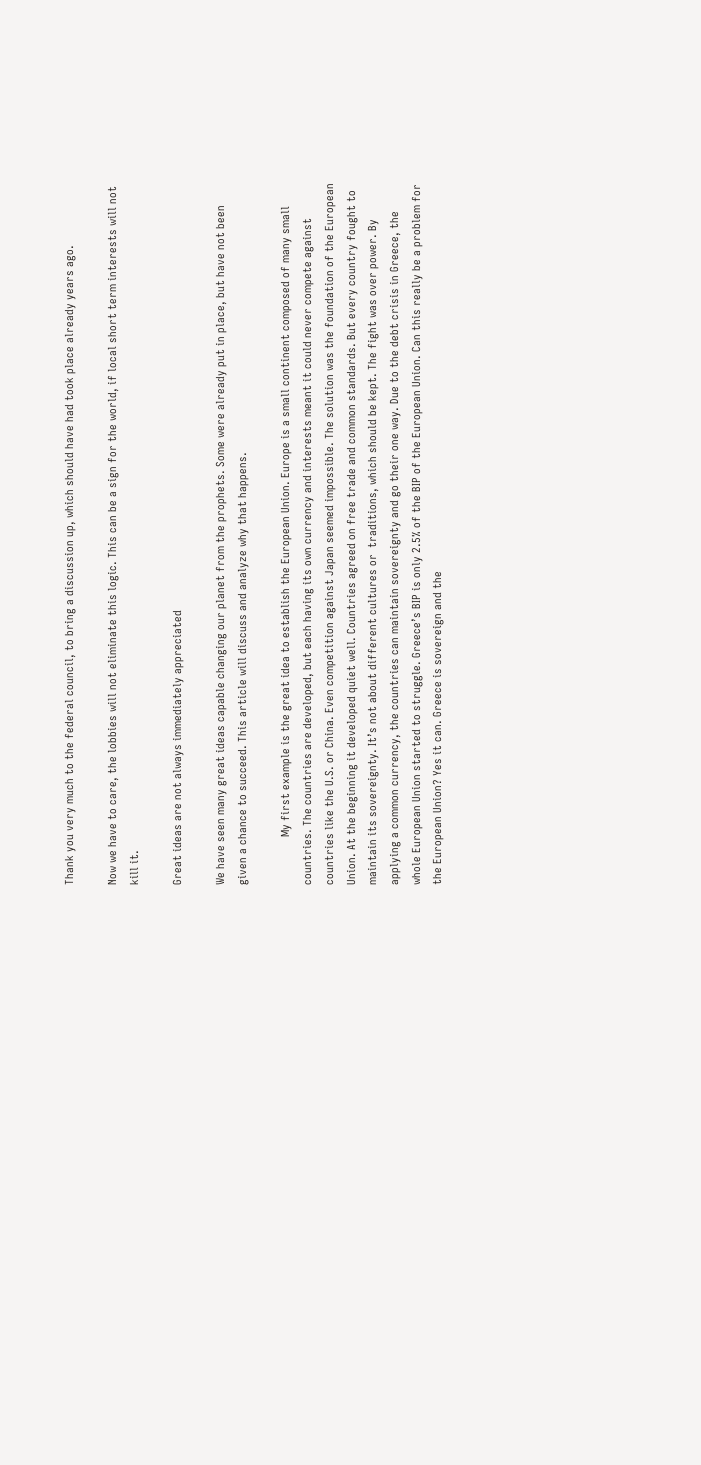Thank you very much to the federal council, to bring a discussion up, which should have had took place already years ago.

Now we have to care, the lobbies will not eliminate this logic. This can be a sign for the world, if local short term interests will not kill it.

Great ideas are not always immediately appreciated

We have seen many great ideas capable changing our planet from the prophets. Some were already put in place, but have not been given a chance to succeed. This article will discuss and analyze why that happens.

                My first example is the great idea to establish the European Union. Europe is a small continent composed of many small countries. The countries are developed, but each having its own currency and interests meant it could never compete against countries like the U.S. or China. Even competition against Japan seemed impossible. The solution was the foundation of the European Union. At the beginning it developed quiet well. Countries agreed on free trade and common standards. But every country fought to maintain its sovereignty. It’s not about different cultures or  traditions, which should be kept. The fight was over power. By applying a common currency, the countries can maintain sovereignty and go their one way. Due to the debt crisis in Greece, the whole European Union started to struggle. Greece’s BIP is only 2.5% of the BIP of the European Union. Can this really be a problem for the European Union? Yes it can. Greece is sovereign and the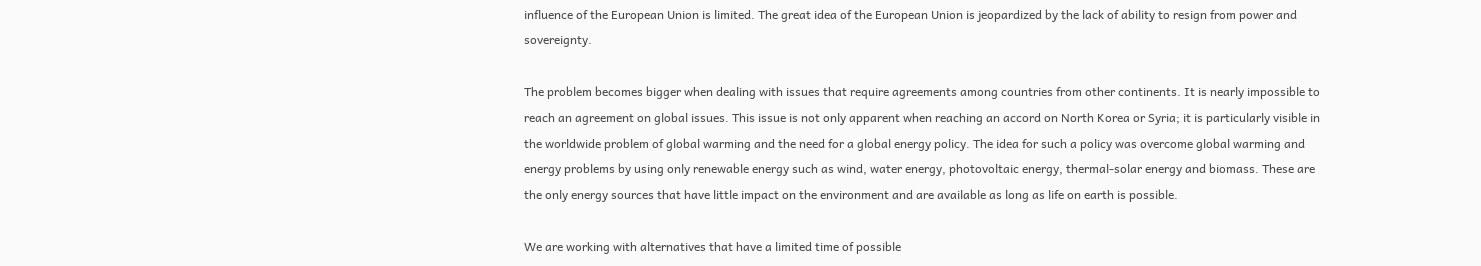influence of the European Union is limited. The great idea of the European Union is jeopardized by the lack of ability to resign from power and sovereignty.

The problem becomes bigger when dealing with issues that require agreements among countries from other continents. It is nearly impossible to reach an agreement on global issues. This issue is not only apparent when reaching an accord on North Korea or Syria; it is particularly visible in the worldwide problem of global warming and the need for a global energy policy. The idea for such a policy was overcome global warming and energy problems by using only renewable energy such as wind, water energy, photovoltaic energy, thermal-solar energy and biomass. These are the only energy sources that have little impact on the environment and are available as long as life on earth is possible.

We are working with alternatives that have a limited time of possible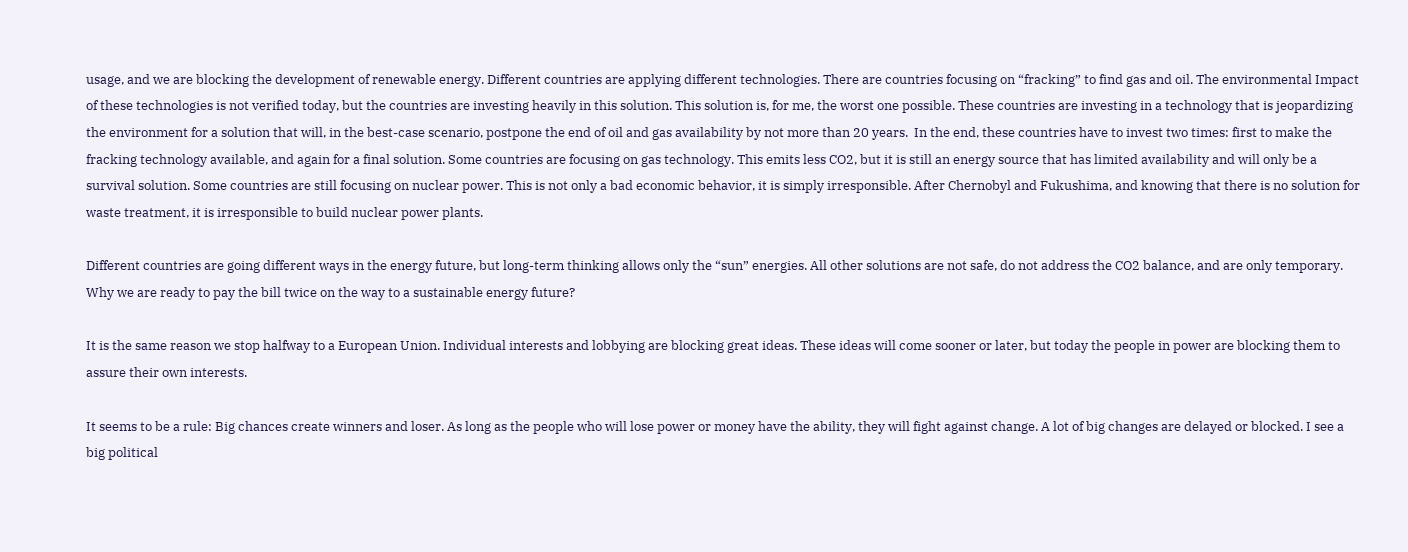usage, and we are blocking the development of renewable energy. Different countries are applying different technologies. There are countries focusing on “fracking” to find gas and oil. The environmental Impact of these technologies is not verified today, but the countries are investing heavily in this solution. This solution is, for me, the worst one possible. These countries are investing in a technology that is jeopardizing the environment for a solution that will, in the best-case scenario, postpone the end of oil and gas availability by not more than 20 years.  In the end, these countries have to invest two times: first to make the fracking technology available, and again for a final solution. Some countries are focusing on gas technology. This emits less CO2, but it is still an energy source that has limited availability and will only be a survival solution. Some countries are still focusing on nuclear power. This is not only a bad economic behavior, it is simply irresponsible. After Chernobyl and Fukushima, and knowing that there is no solution for  waste treatment, it is irresponsible to build nuclear power plants.

Different countries are going different ways in the energy future, but long-term thinking allows only the “sun” energies. All other solutions are not safe, do not address the CO2 balance, and are only temporary. Why we are ready to pay the bill twice on the way to a sustainable energy future?

It is the same reason we stop halfway to a European Union. Individual interests and lobbying are blocking great ideas. These ideas will come sooner or later, but today the people in power are blocking them to assure their own interests.

It seems to be a rule: Big chances create winners and loser. As long as the people who will lose power or money have the ability, they will fight against change. A lot of big changes are delayed or blocked. I see a big political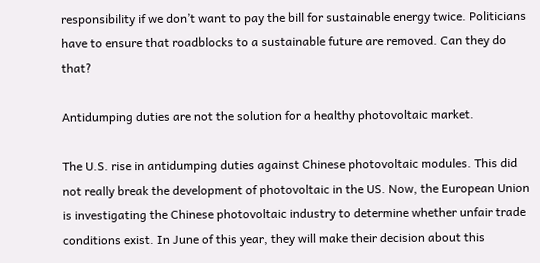responsibility if we don’t want to pay the bill for sustainable energy twice. Politicians have to ensure that roadblocks to a sustainable future are removed. Can they do that?

Antidumping duties are not the solution for a healthy photovoltaic market.

The U.S. rise in antidumping duties against Chinese photovoltaic modules. This did not really break the development of photovoltaic in the US. Now, the European Union is investigating the Chinese photovoltaic industry to determine whether unfair trade conditions exist. In June of this year, they will make their decision about this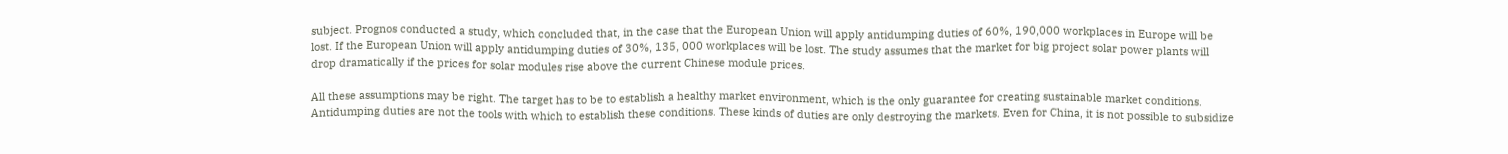subject. Prognos conducted a study, which concluded that, in the case that the European Union will apply antidumping duties of 60%, 190,000 workplaces in Europe will be lost. If the European Union will apply antidumping duties of 30%, 135, 000 workplaces will be lost. The study assumes that the market for big project solar power plants will drop dramatically if the prices for solar modules rise above the current Chinese module prices.

All these assumptions may be right. The target has to be to establish a healthy market environment, which is the only guarantee for creating sustainable market conditions. Antidumping duties are not the tools with which to establish these conditions. These kinds of duties are only destroying the markets. Even for China, it is not possible to subsidize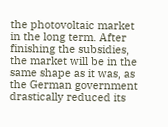the photovoltaic market in the long term. After finishing the subsidies, the market will be in the same shape as it was, as the German government drastically reduced its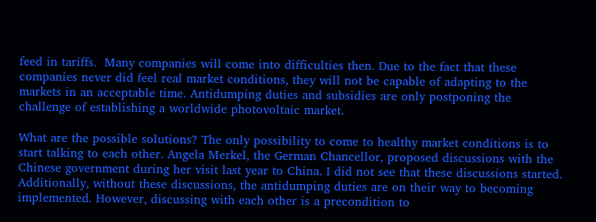feed in tariffs.  Many companies will come into difficulties then. Due to the fact that these companies never did feel real market conditions, they will not be capable of adapting to the markets in an acceptable time. Antidumping duties and subsidies are only postponing the challenge of establishing a worldwide photovoltaic market.

What are the possible solutions? The only possibility to come to healthy market conditions is to start talking to each other. Angela Merkel, the German Chancellor, proposed discussions with the Chinese government during her visit last year to China. I did not see that these discussions started. Additionally, without these discussions, the antidumping duties are on their way to becoming implemented. However, discussing with each other is a precondition to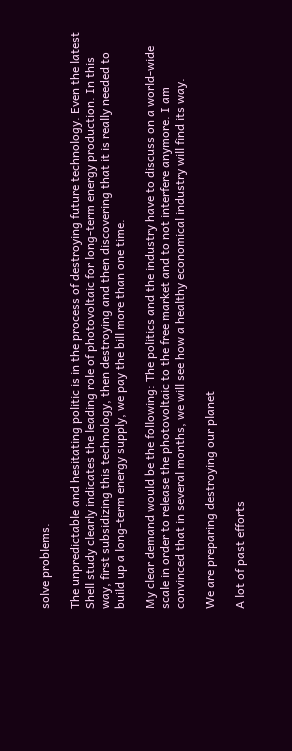solve problems.

The unpredictable and hesitating politic is in the process of destroying future technology. Even the latest Shell study clearly indicates the leading role of photovoltaic for long-term energy production. In this way, first subsidizing this technology, then destroying and then discovering that it is really needed to build up a long-term energy supply, we pay the bill more than one time.

My clear demand would be the following: The politics and the industry have to discuss on a world-wide scale in order to release the photovoltaic to the free market and to not interfere anymore. I am convinced that in several months, we will see how a healthy economical industry will find its way.

We are preparing destroying our planet

A lot of past efforts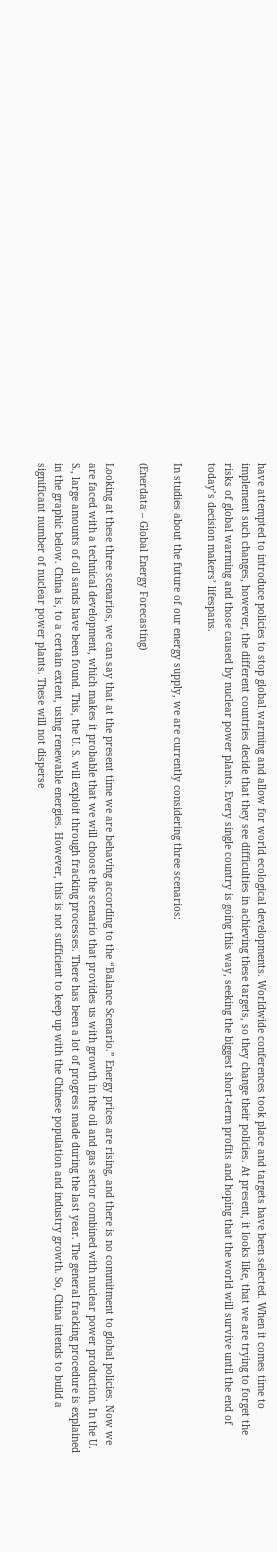have attempted to introduce policies to stop global warming and allow for world ecological developments. Worldwide conferences took place and targets have been selected. When it comes time to implement such changes, however, the different countries decide that they see difficulties in achieving these targets, so they change their policies. At present, it looks like, that we are trying to forget the risks of global warming and those caused by nuclear power plants. Every single country is going this way, seeking the biggest short-term profits and hoping that the world will survive until the end of today’s decision makers’ lifespans.

In studies about the future of our energy supply, we are currently considering three scenarios:

(Enerdata – Global Energy Forecasting)

Looking at these three scenarios, we can say that at the present time we are behaving according to the “Balance Scenario.” Energy prices are rising, and there is no commitment to global policies. Now we are faced with a technical development, which makes it probable that we will choose the scenario that provides us with growth in the oil and gas sector combined with nuclear power production. In the U. S., large amounts of oil sands have been found. This, the U. S. will exploit through fracking processes. There has been a lot of progress made during the last year. The general fracking procedure is explained in the graphic below. China is, to a certain extent, using renewable energies. However, this is not sufficient to keep up with the Chinese population and industry growth. So, China intends to build a significant number of nuclear power plants. These will not disperse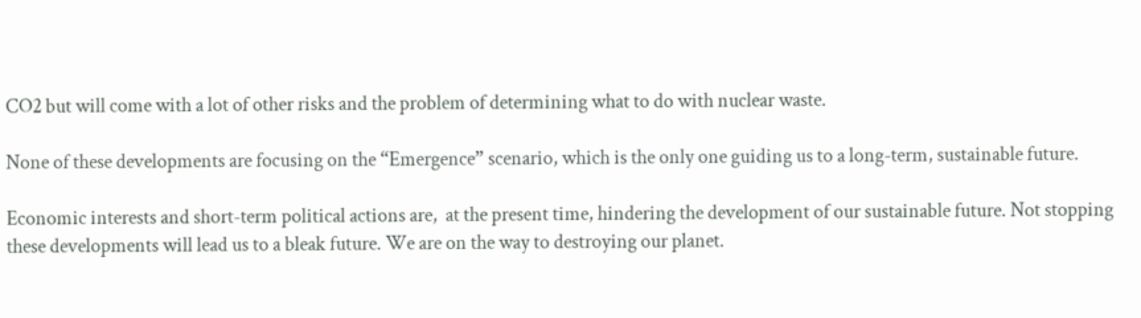CO2 but will come with a lot of other risks and the problem of determining what to do with nuclear waste.

None of these developments are focusing on the “Emergence” scenario, which is the only one guiding us to a long-term, sustainable future.

Economic interests and short-term political actions are,  at the present time, hindering the development of our sustainable future. Not stopping these developments will lead us to a bleak future. We are on the way to destroying our planet.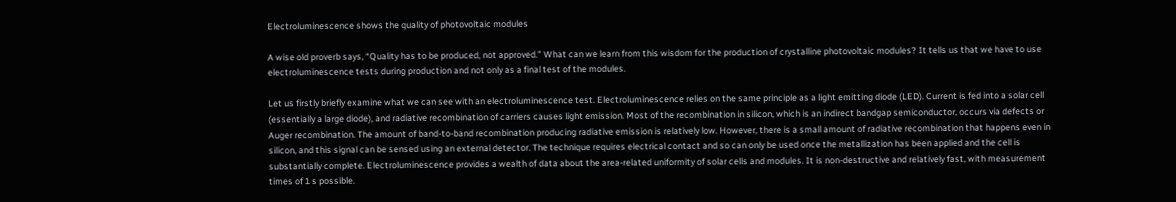Electroluminescence shows the quality of photovoltaic modules

A wise old proverb says, “Quality has to be produced, not approved.” What can we learn from this wisdom for the production of crystalline photovoltaic modules? It tells us that we have to use electroluminescence tests during production and not only as a final test of the modules.

Let us firstly briefly examine what we can see with an electroluminescence test. Electroluminescence relies on the same principle as a light emitting diode (LED). Current is fed into a solar cell (essentially a large diode), and radiative recombination of carriers causes light emission. Most of the recombination in silicon, which is an indirect bandgap semiconductor, occurs via defects or Auger recombination. The amount of band-to-band recombination producing radiative emission is relatively low. However, there is a small amount of radiative recombination that happens even in silicon, and this signal can be sensed using an external detector. The technique requires electrical contact and so can only be used once the metallization has been applied and the cell is substantially complete. Electroluminescence provides a wealth of data about the area-related uniformity of solar cells and modules. It is non-destructive and relatively fast, with measurement times of 1 s possible.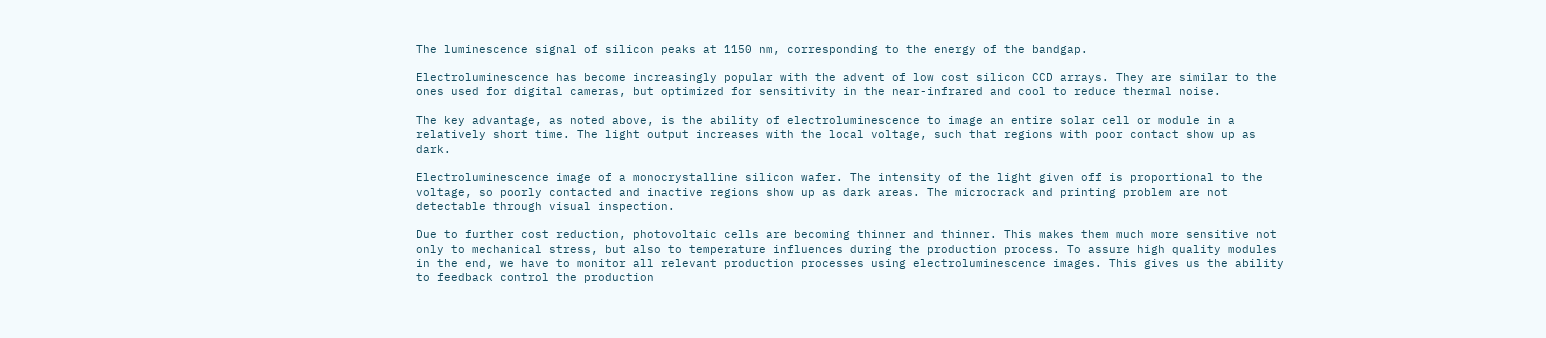The luminescence signal of silicon peaks at 1150 nm, corresponding to the energy of the bandgap.

Electroluminescence has become increasingly popular with the advent of low cost silicon CCD arrays. They are similar to the ones used for digital cameras, but optimized for sensitivity in the near-infrared and cool to reduce thermal noise.

The key advantage, as noted above, is the ability of electroluminescence to image an entire solar cell or module in a relatively short time. The light output increases with the local voltage, such that regions with poor contact show up as dark.

Electroluminescence image of a monocrystalline silicon wafer. The intensity of the light given off is proportional to the voltage, so poorly contacted and inactive regions show up as dark areas. The microcrack and printing problem are not detectable through visual inspection.

Due to further cost reduction, photovoltaic cells are becoming thinner and thinner. This makes them much more sensitive not only to mechanical stress, but also to temperature influences during the production process. To assure high quality modules in the end, we have to monitor all relevant production processes using electroluminescence images. This gives us the ability to feedback control the production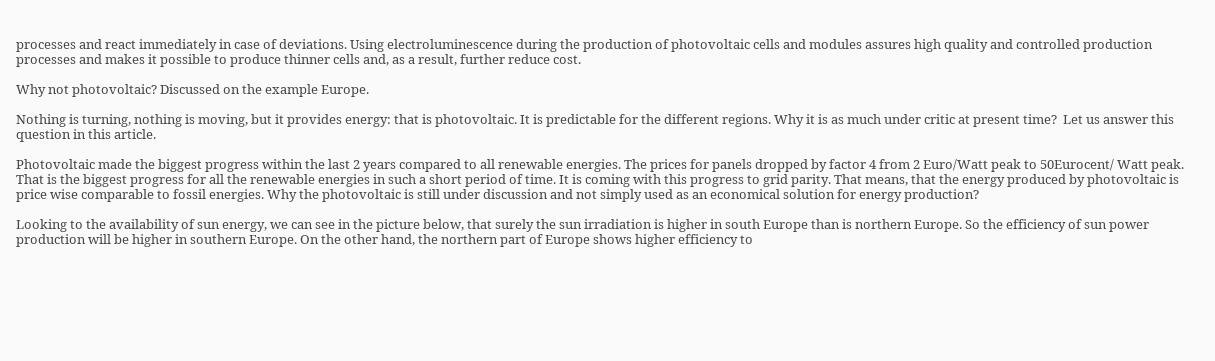processes and react immediately in case of deviations. Using electroluminescence during the production of photovoltaic cells and modules assures high quality and controlled production processes and makes it possible to produce thinner cells and, as a result, further reduce cost.

Why not photovoltaic? Discussed on the example Europe.

Nothing is turning, nothing is moving, but it provides energy: that is photovoltaic. It is predictable for the different regions. Why it is as much under critic at present time?  Let us answer this question in this article.

Photovoltaic made the biggest progress within the last 2 years compared to all renewable energies. The prices for panels dropped by factor 4 from 2 Euro/Watt peak to 50Eurocent/ Watt peak. That is the biggest progress for all the renewable energies in such a short period of time. It is coming with this progress to grid parity. That means, that the energy produced by photovoltaic is price wise comparable to fossil energies. Why the photovoltaic is still under discussion and not simply used as an economical solution for energy production?

Looking to the availability of sun energy, we can see in the picture below, that surely the sun irradiation is higher in south Europe than is northern Europe. So the efficiency of sun power production will be higher in southern Europe. On the other hand, the northern part of Europe shows higher efficiency to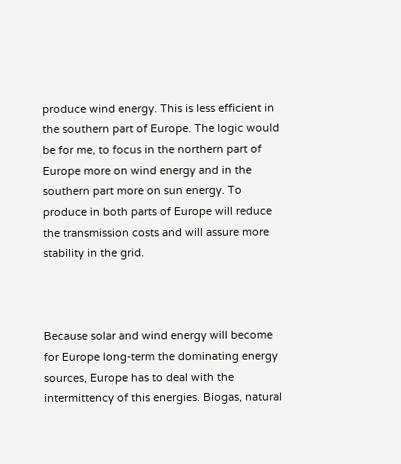produce wind energy. This is less efficient in the southern part of Europe. The logic would be for me, to focus in the northern part of Europe more on wind energy and in the southern part more on sun energy. To produce in both parts of Europe will reduce the transmission costs and will assure more stability in the grid.



Because solar and wind energy will become for Europe long-term the dominating energy sources, Europe has to deal with the intermittency of this energies. Biogas, natural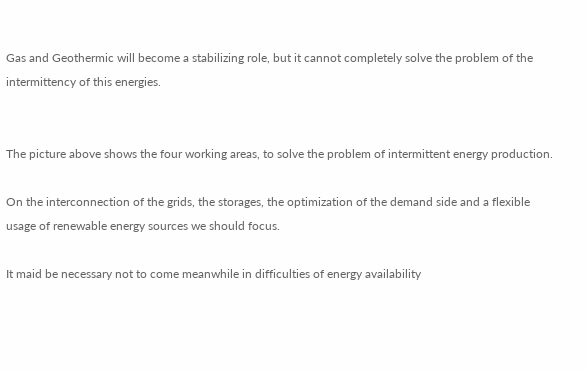Gas and Geothermic will become a stabilizing role, but it cannot completely solve the problem of the intermittency of this energies.


The picture above shows the four working areas, to solve the problem of intermittent energy production.

On the interconnection of the grids, the storages, the optimization of the demand side and a flexible usage of renewable energy sources we should focus.

It maid be necessary not to come meanwhile in difficulties of energy availability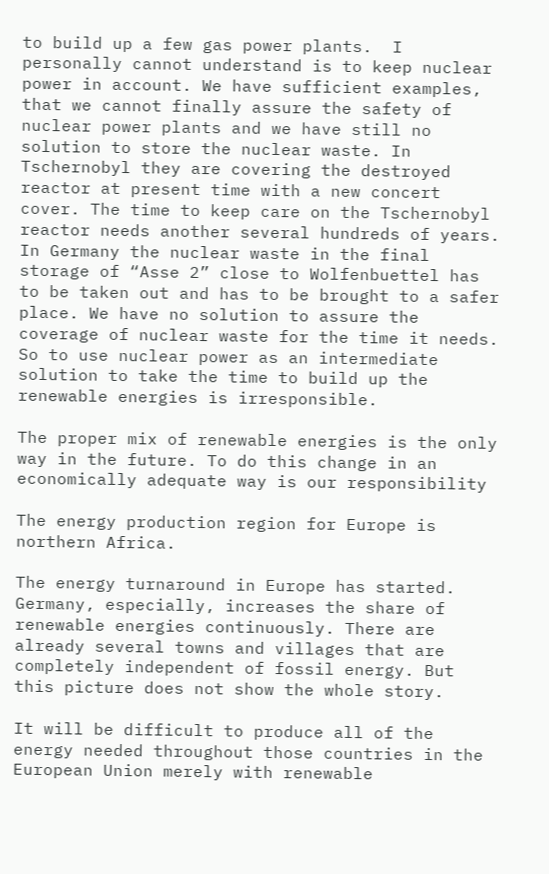to build up a few gas power plants.  I personally cannot understand is to keep nuclear power in account. We have sufficient examples, that we cannot finally assure the safety of nuclear power plants and we have still no solution to store the nuclear waste. In Tschernobyl they are covering the destroyed reactor at present time with a new concert cover. The time to keep care on the Tschernobyl reactor needs another several hundreds of years. In Germany the nuclear waste in the final storage of “Asse 2” close to Wolfenbuettel has to be taken out and has to be brought to a safer place. We have no solution to assure the coverage of nuclear waste for the time it needs. So to use nuclear power as an intermediate solution to take the time to build up the renewable energies is irresponsible.

The proper mix of renewable energies is the only way in the future. To do this change in an economically adequate way is our responsibility

The energy production region for Europe is northern Africa.

The energy turnaround in Europe has started. Germany, especially, increases the share of renewable energies continuously. There are already several towns and villages that are completely independent of fossil energy. But this picture does not show the whole story.

It will be difficult to produce all of the energy needed throughout those countries in the European Union merely with renewable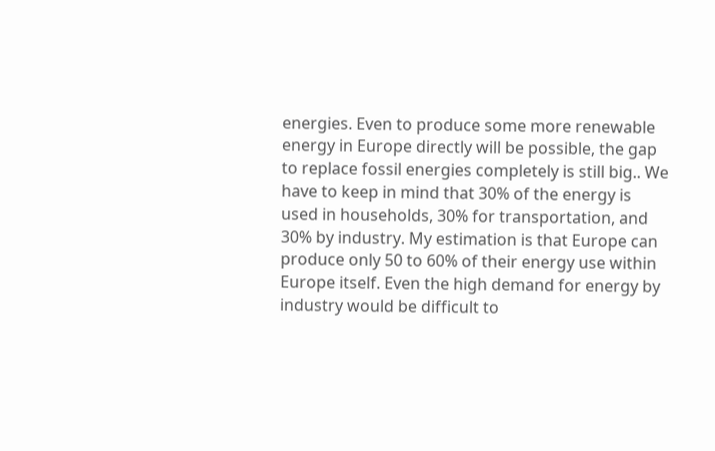energies. Even to produce some more renewable energy in Europe directly will be possible, the gap to replace fossil energies completely is still big.. We have to keep in mind that 30% of the energy is used in households, 30% for transportation, and 30% by industry. My estimation is that Europe can produce only 50 to 60% of their energy use within Europe itself. Even the high demand for energy by industry would be difficult to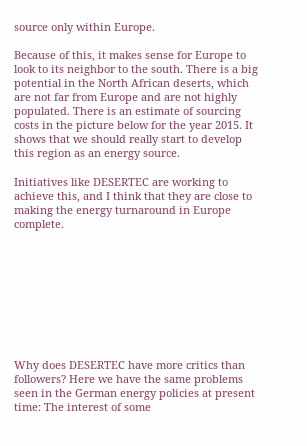source only within Europe.

Because of this, it makes sense for Europe to look to its neighbor to the south. There is a big potential in the North African deserts, which are not far from Europe and are not highly populated. There is an estimate of sourcing costs in the picture below for the year 2015. It shows that we should really start to develop this region as an energy source.

Initiatives like DESERTEC are working to achieve this, and I think that they are close to making the energy turnaround in Europe complete.









Why does DESERTEC have more critics than followers? Here we have the same problems seen in the German energy policies at present time: The interest of some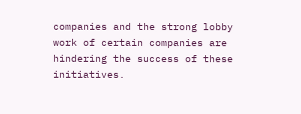companies and the strong lobby work of certain companies are hindering the success of these initiatives.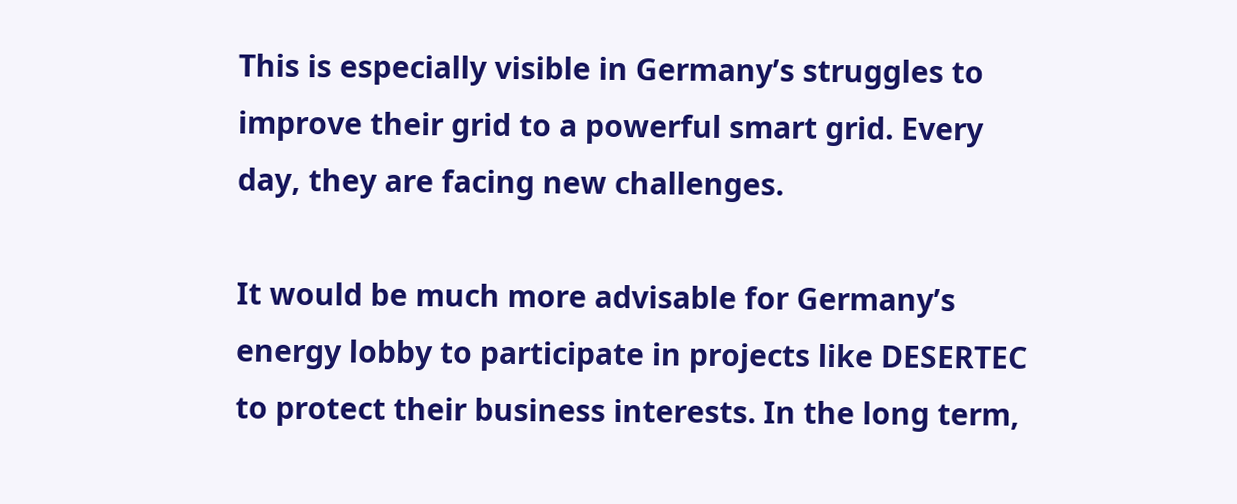This is especially visible in Germany’s struggles to improve their grid to a powerful smart grid. Every day, they are facing new challenges.

It would be much more advisable for Germany’s energy lobby to participate in projects like DESERTEC to protect their business interests. In the long term,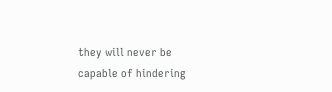they will never be capable of hindering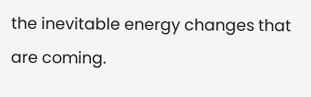the inevitable energy changes that are coming.